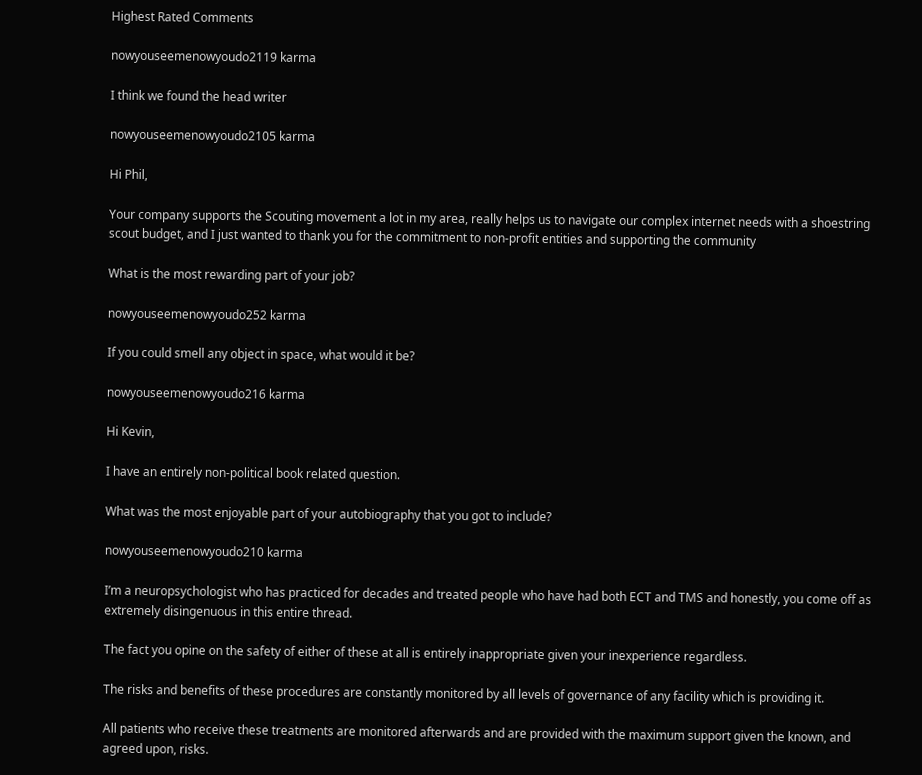Highest Rated Comments

nowyouseemenowyoudo2119 karma

I think we found the head writer

nowyouseemenowyoudo2105 karma

Hi Phil,

Your company supports the Scouting movement a lot in my area, really helps us to navigate our complex internet needs with a shoestring scout budget, and I just wanted to thank you for the commitment to non-profit entities and supporting the community

What is the most rewarding part of your job?

nowyouseemenowyoudo252 karma

If you could smell any object in space, what would it be?

nowyouseemenowyoudo216 karma

Hi Kevin,

I have an entirely non-political book related question.

What was the most enjoyable part of your autobiography that you got to include?

nowyouseemenowyoudo210 karma

I’m a neuropsychologist who has practiced for decades and treated people who have had both ECT and TMS and honestly, you come off as extremely disingenuous in this entire thread.

The fact you opine on the safety of either of these at all is entirely inappropriate given your inexperience regardless.

The risks and benefits of these procedures are constantly monitored by all levels of governance of any facility which is providing it.

All patients who receive these treatments are monitored afterwards and are provided with the maximum support given the known, and agreed upon, risks.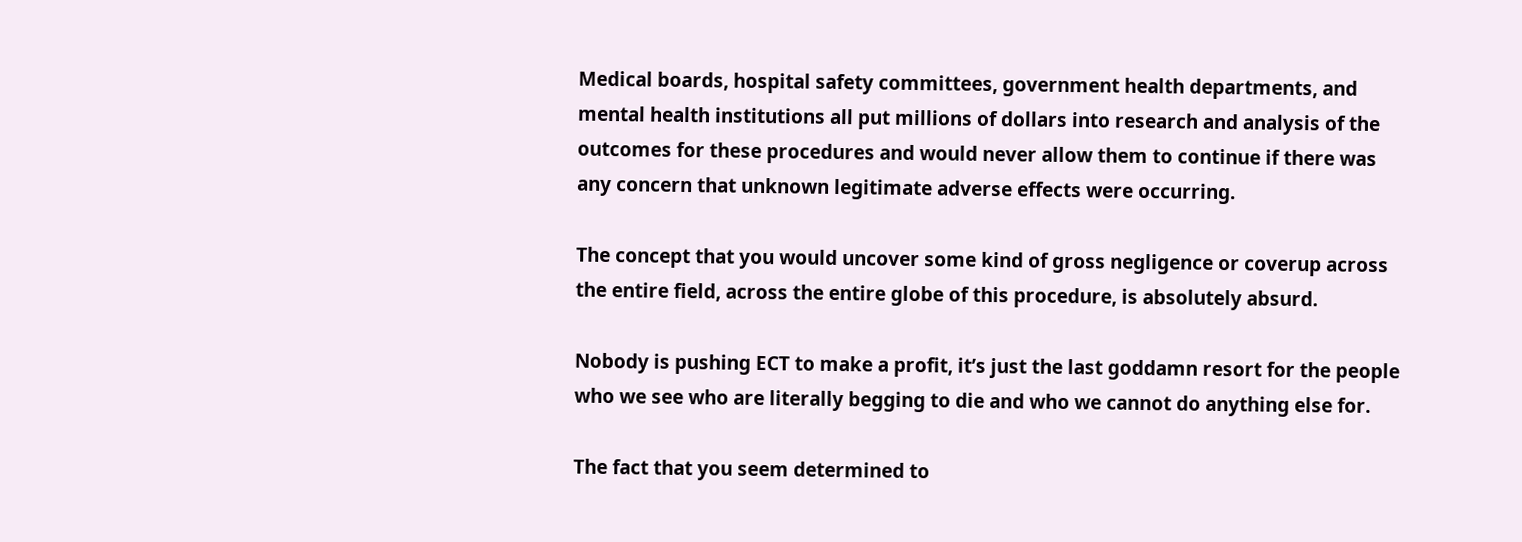Medical boards, hospital safety committees, government health departments, and mental health institutions all put millions of dollars into research and analysis of the outcomes for these procedures and would never allow them to continue if there was any concern that unknown legitimate adverse effects were occurring.

The concept that you would uncover some kind of gross negligence or coverup across the entire field, across the entire globe of this procedure, is absolutely absurd.

Nobody is pushing ECT to make a profit, it’s just the last goddamn resort for the people who we see who are literally begging to die and who we cannot do anything else for.

The fact that you seem determined to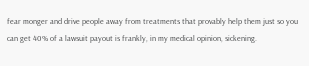fear monger and drive people away from treatments that provably help them just so you can get 40% of a lawsuit payout is frankly, in my medical opinion, sickening.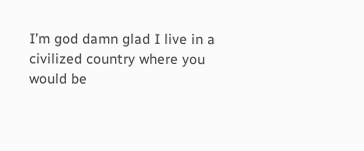I’m god damn glad I live in a civilized country where you would be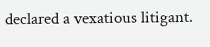declared a vexatious litigant.